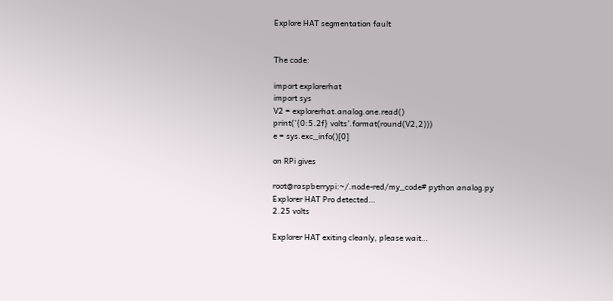Explore HAT segmentation fault


The code:

import explorerhat
import sys
V2 = explorerhat.analog.one.read()
print(’{0:5.2f} volts’.format(round(V2,2)))
e = sys.exc_info()[0]

on RPi gives

root@raspberrypi:~/.node-red/my_code# python analog.py
Explorer HAT Pro detected…
2.25 volts

Explorer HAT exiting cleanly, please wait…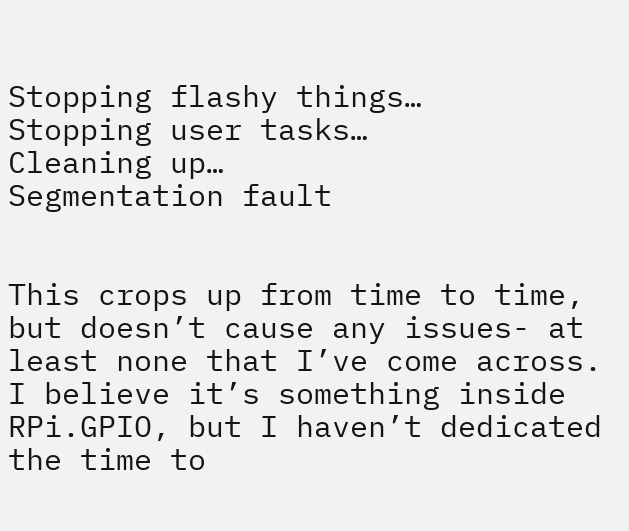Stopping flashy things…
Stopping user tasks…
Cleaning up…
Segmentation fault


This crops up from time to time, but doesn’t cause any issues- at least none that I’ve come across. I believe it’s something inside RPi.GPIO, but I haven’t dedicated the time to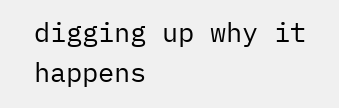digging up why it happens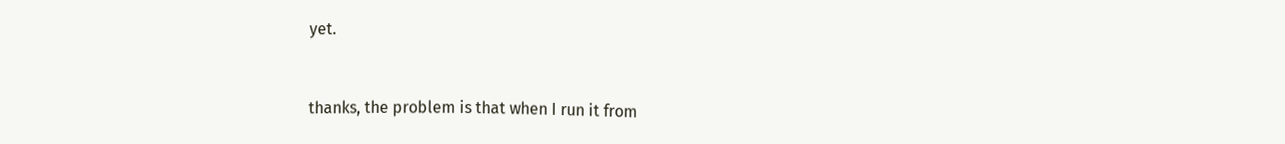yet.


thanks, the problem is that when I run it from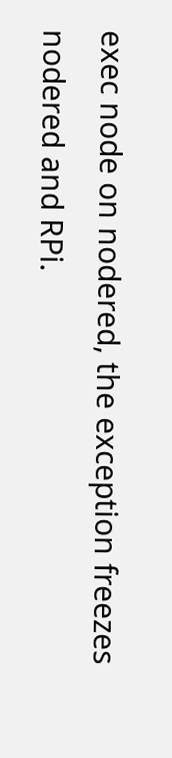exec node on nodered, the exception freezes nodered and RPi.